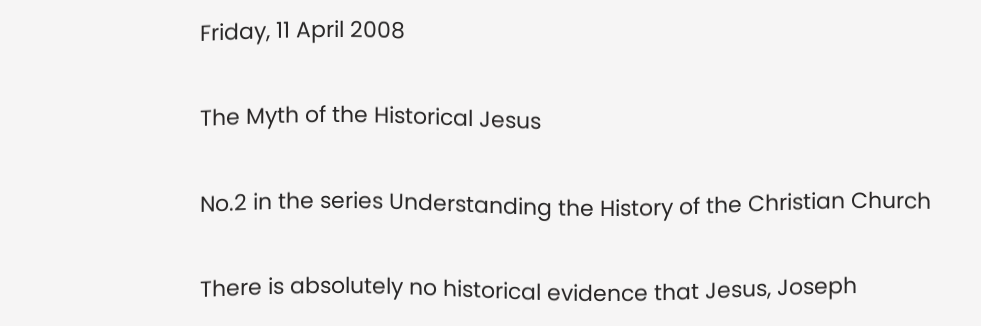Friday, 11 April 2008

The Myth of the Historical Jesus

No.2 in the series Understanding the History of the Christian Church

There is absolutely no historical evidence that Jesus, Joseph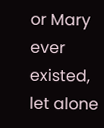or Mary ever existed, let alone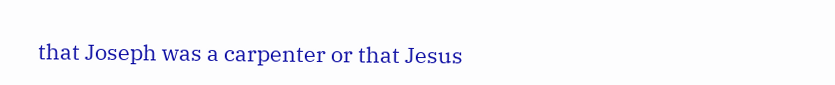that Joseph was a carpenter or that Jesus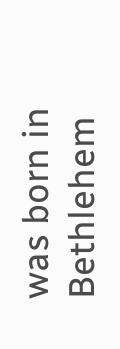was born in Bethlehem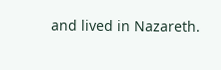and lived in Nazareth.